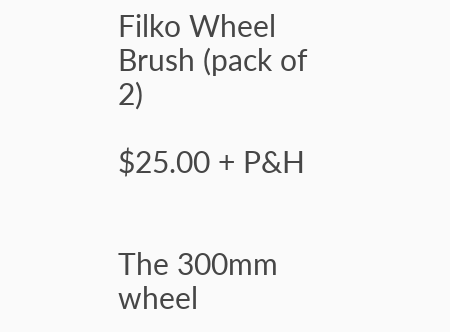Filko Wheel Brush (pack of 2)

$25.00 + P&H


The 300mm wheel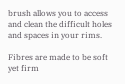brush allows you to access and clean the difficult holes and spaces in your rims.

Fibres are made to be soft yet firm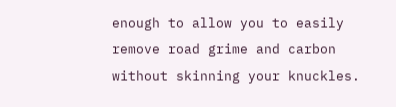enough to allow you to easily remove road grime and carbon without skinning your knuckles.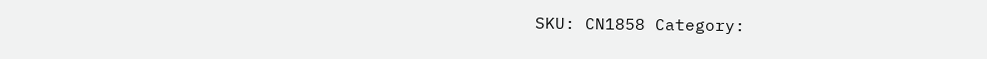SKU: CN1858 Category: